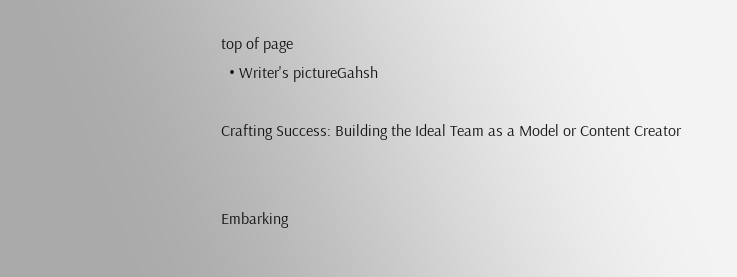top of page
  • Writer's pictureGahsh

Crafting Success: Building the Ideal Team as a Model or Content Creator


Embarking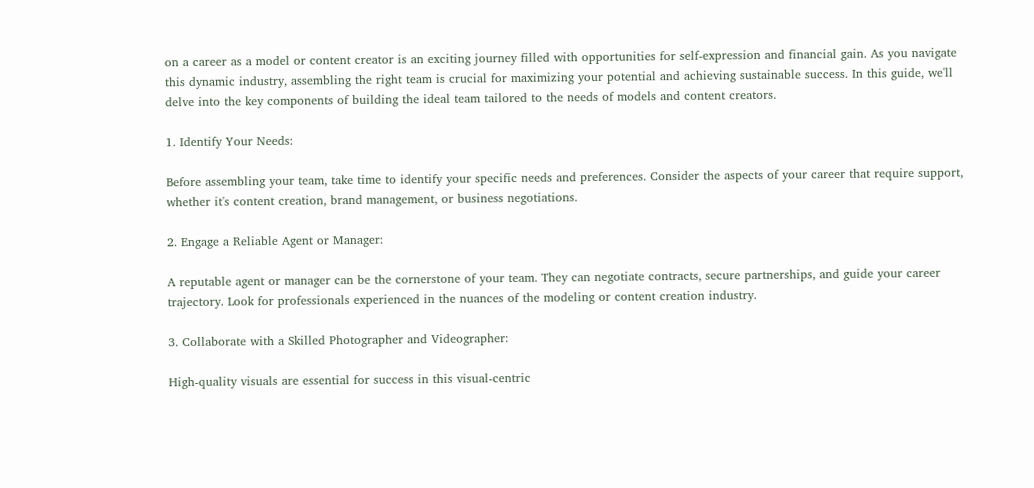on a career as a model or content creator is an exciting journey filled with opportunities for self-expression and financial gain. As you navigate this dynamic industry, assembling the right team is crucial for maximizing your potential and achieving sustainable success. In this guide, we'll delve into the key components of building the ideal team tailored to the needs of models and content creators.

1. Identify Your Needs:

Before assembling your team, take time to identify your specific needs and preferences. Consider the aspects of your career that require support, whether it's content creation, brand management, or business negotiations.

2. Engage a Reliable Agent or Manager:

A reputable agent or manager can be the cornerstone of your team. They can negotiate contracts, secure partnerships, and guide your career trajectory. Look for professionals experienced in the nuances of the modeling or content creation industry.

3. Collaborate with a Skilled Photographer and Videographer:

High-quality visuals are essential for success in this visual-centric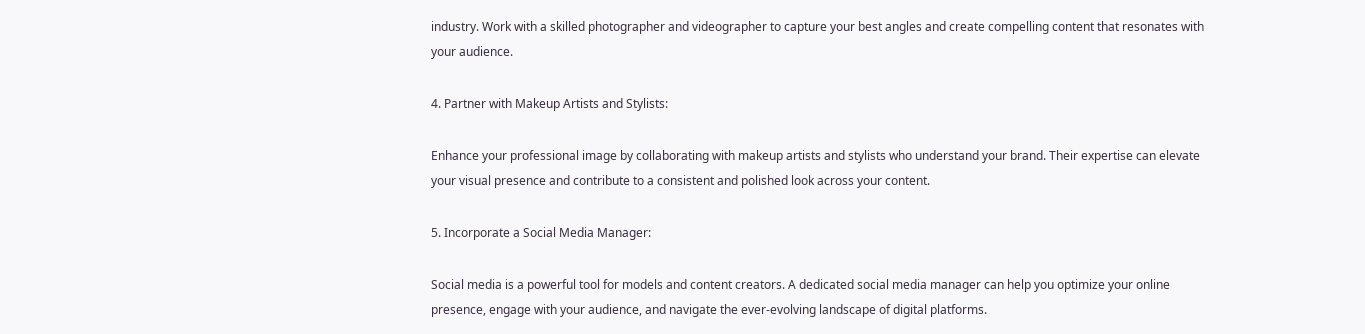industry. Work with a skilled photographer and videographer to capture your best angles and create compelling content that resonates with your audience.

4. Partner with Makeup Artists and Stylists:

Enhance your professional image by collaborating with makeup artists and stylists who understand your brand. Their expertise can elevate your visual presence and contribute to a consistent and polished look across your content.

5. Incorporate a Social Media Manager:

Social media is a powerful tool for models and content creators. A dedicated social media manager can help you optimize your online presence, engage with your audience, and navigate the ever-evolving landscape of digital platforms.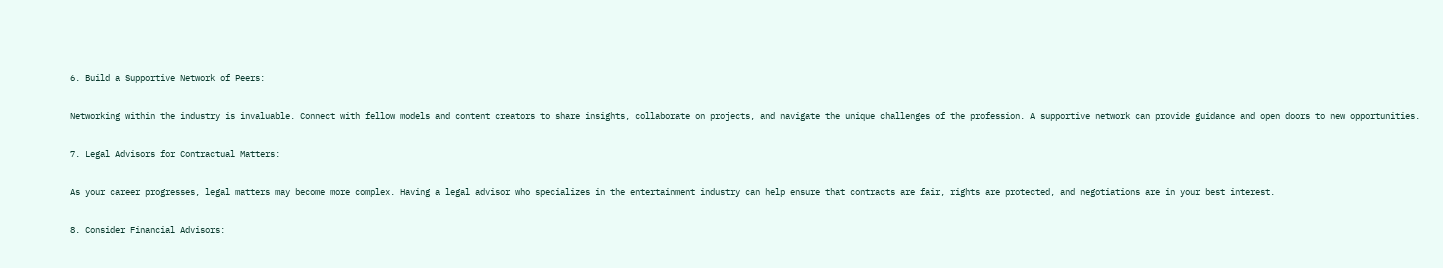6. Build a Supportive Network of Peers:

Networking within the industry is invaluable. Connect with fellow models and content creators to share insights, collaborate on projects, and navigate the unique challenges of the profession. A supportive network can provide guidance and open doors to new opportunities.

7. Legal Advisors for Contractual Matters:

As your career progresses, legal matters may become more complex. Having a legal advisor who specializes in the entertainment industry can help ensure that contracts are fair, rights are protected, and negotiations are in your best interest.

8. Consider Financial Advisors: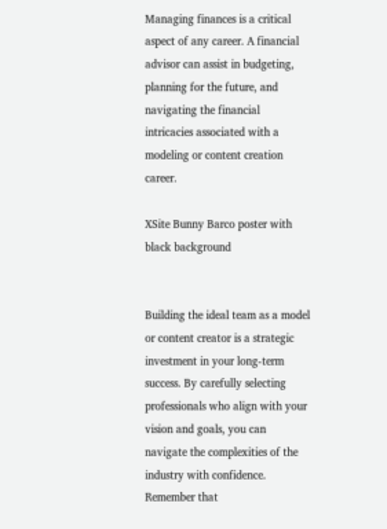Managing finances is a critical aspect of any career. A financial advisor can assist in budgeting, planning for the future, and navigating the financial intricacies associated with a modeling or content creation career.

XSite Bunny Barco poster with black background


Building the ideal team as a model or content creator is a strategic investment in your long-term success. By carefully selecting professionals who align with your vision and goals, you can navigate the complexities of the industry with confidence. Remember that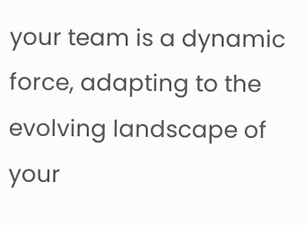your team is a dynamic force, adapting to the evolving landscape of your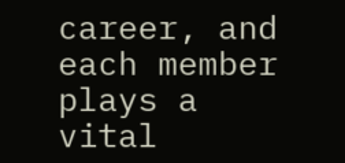career, and each member plays a vital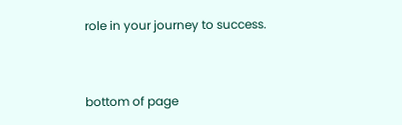role in your journey to success.


bottom of page